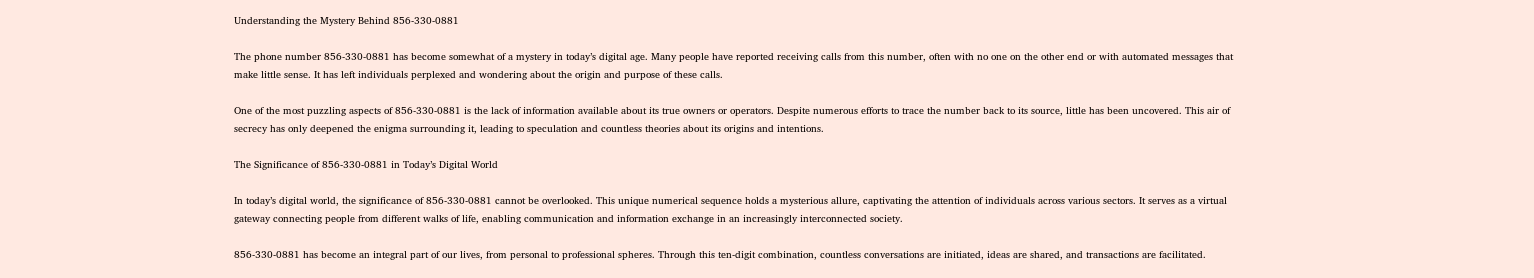Understanding the Mystery Behind 856-330-0881

The phone number 856-330-0881 has become somewhat of a mystery in today’s digital age. Many people have reported receiving calls from this number, often with no one on the other end or with automated messages that make little sense. It has left individuals perplexed and wondering about the origin and purpose of these calls.

One of the most puzzling aspects of 856-330-0881 is the lack of information available about its true owners or operators. Despite numerous efforts to trace the number back to its source, little has been uncovered. This air of secrecy has only deepened the enigma surrounding it, leading to speculation and countless theories about its origins and intentions.

The Significance of 856-330-0881 in Today’s Digital World

In today’s digital world, the significance of 856-330-0881 cannot be overlooked. This unique numerical sequence holds a mysterious allure, captivating the attention of individuals across various sectors. It serves as a virtual gateway connecting people from different walks of life, enabling communication and information exchange in an increasingly interconnected society.

856-330-0881 has become an integral part of our lives, from personal to professional spheres. Through this ten-digit combination, countless conversations are initiated, ideas are shared, and transactions are facilitated.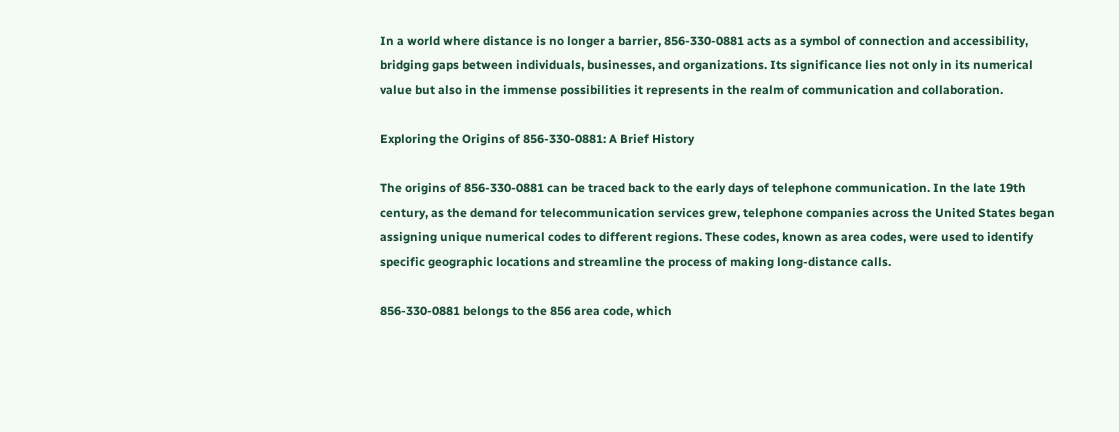In a world where distance is no longer a barrier, 856-330-0881 acts as a symbol of connection and accessibility, bridging gaps between individuals, businesses, and organizations. Its significance lies not only in its numerical value but also in the immense possibilities it represents in the realm of communication and collaboration.

Exploring the Origins of 856-330-0881: A Brief History

The origins of 856-330-0881 can be traced back to the early days of telephone communication. In the late 19th century, as the demand for telecommunication services grew, telephone companies across the United States began assigning unique numerical codes to different regions. These codes, known as area codes, were used to identify specific geographic locations and streamline the process of making long-distance calls.

856-330-0881 belongs to the 856 area code, which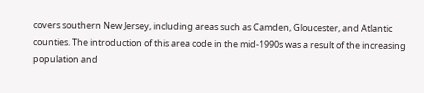covers southern New Jersey, including areas such as Camden, Gloucester, and Atlantic counties. The introduction of this area code in the mid-1990s was a result of the increasing population and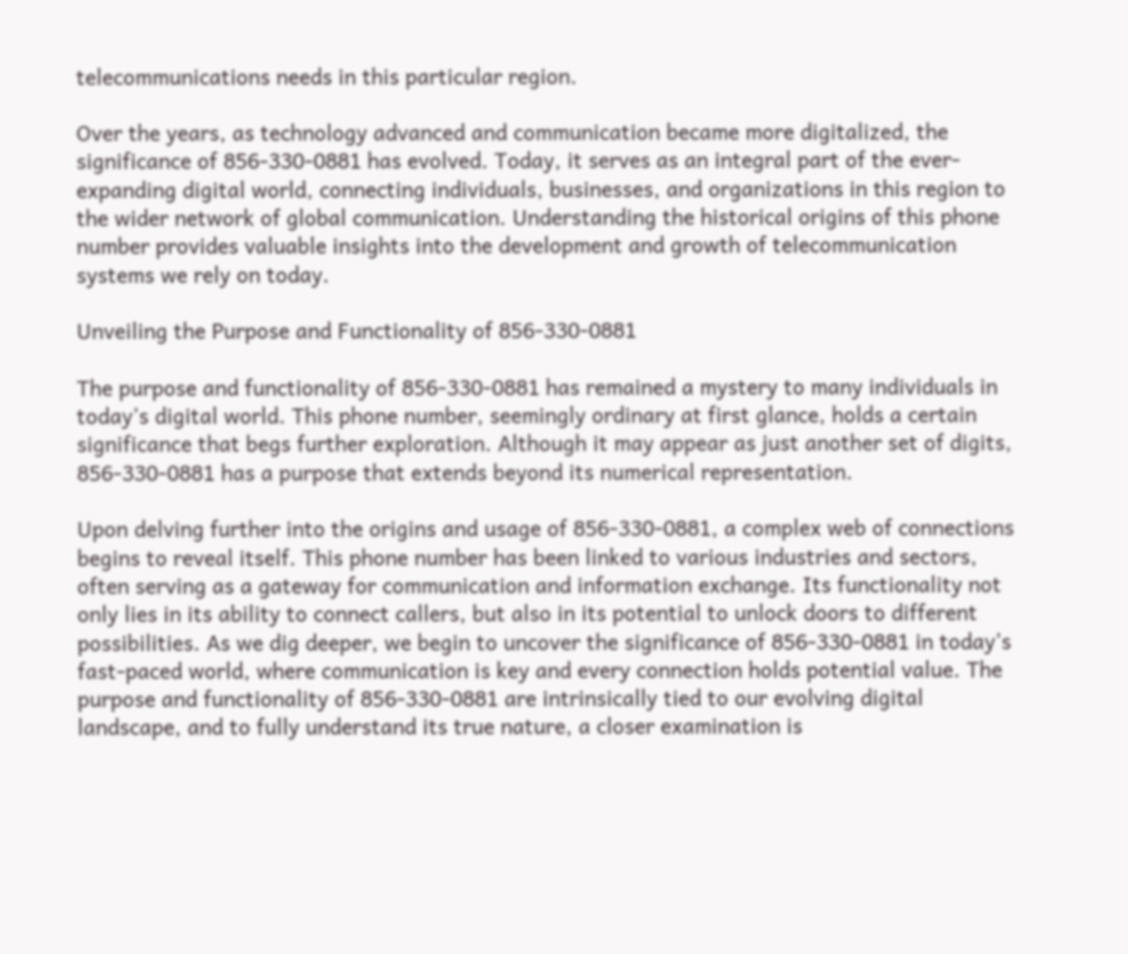telecommunications needs in this particular region.

Over the years, as technology advanced and communication became more digitalized, the significance of 856-330-0881 has evolved. Today, it serves as an integral part of the ever-expanding digital world, connecting individuals, businesses, and organizations in this region to the wider network of global communication. Understanding the historical origins of this phone number provides valuable insights into the development and growth of telecommunication systems we rely on today.

Unveiling the Purpose and Functionality of 856-330-0881

The purpose and functionality of 856-330-0881 has remained a mystery to many individuals in today’s digital world. This phone number, seemingly ordinary at first glance, holds a certain significance that begs further exploration. Although it may appear as just another set of digits, 856-330-0881 has a purpose that extends beyond its numerical representation.

Upon delving further into the origins and usage of 856-330-0881, a complex web of connections begins to reveal itself. This phone number has been linked to various industries and sectors, often serving as a gateway for communication and information exchange. Its functionality not only lies in its ability to connect callers, but also in its potential to unlock doors to different possibilities. As we dig deeper, we begin to uncover the significance of 856-330-0881 in today’s fast-paced world, where communication is key and every connection holds potential value. The purpose and functionality of 856-330-0881 are intrinsically tied to our evolving digital landscape, and to fully understand its true nature, a closer examination is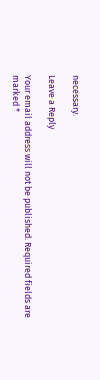necessary.

Leave a Reply

Your email address will not be published. Required fields are marked *